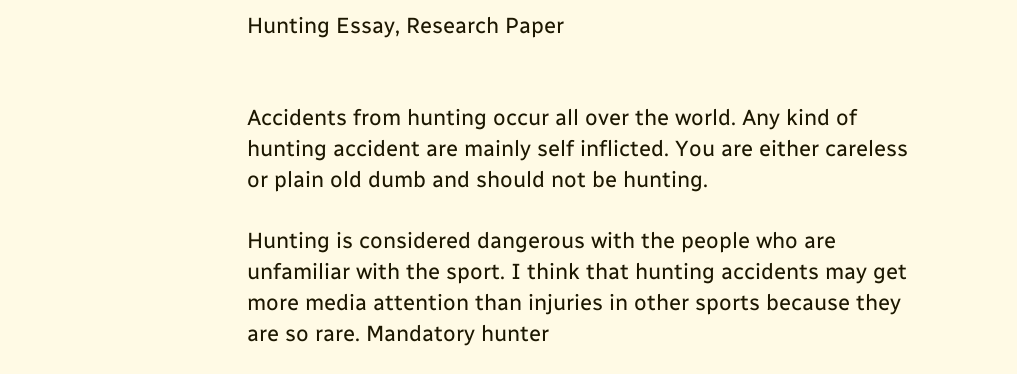Hunting Essay, Research Paper


Accidents from hunting occur all over the world. Any kind of hunting accident are mainly self inflicted. You are either careless or plain old dumb and should not be hunting.

Hunting is considered dangerous with the people who are unfamiliar with the sport. I think that hunting accidents may get more media attention than injuries in other sports because they are so rare. Mandatory hunter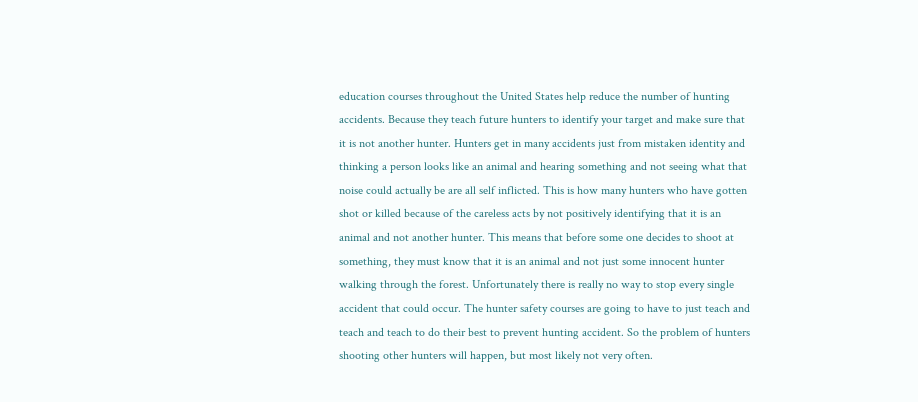education courses throughout the United States help reduce the number of hunting accidents. Because they teach future hunters to identify your target and make sure that it is not another hunter. Hunters get in many accidents just from mistaken identity and thinking a person looks like an animal and hearing something and not seeing what that noise could actually be are all self inflicted. This is how many hunters who have gotten shot or killed because of the careless acts by not positively identifying that it is an animal and not another hunter. This means that before some one decides to shoot at something, they must know that it is an animal and not just some innocent hunter walking through the forest. Unfortunately there is really no way to stop every single accident that could occur. The hunter safety courses are going to have to just teach and teach and teach to do their best to prevent hunting accident. So the problem of hunters shooting other hunters will happen, but most likely not very often.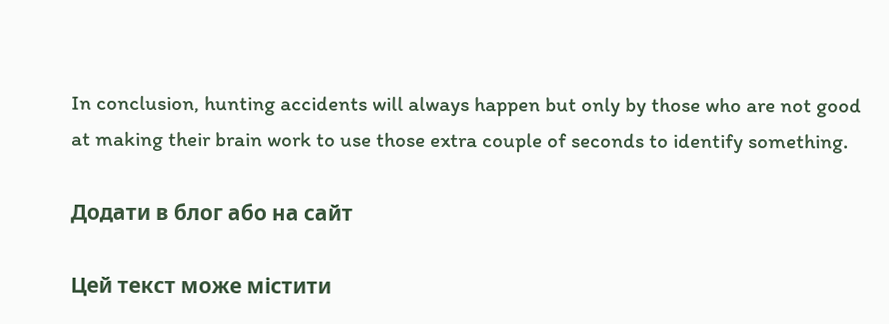In conclusion, hunting accidents will always happen but only by those who are not good at making their brain work to use those extra couple of seconds to identify something.

Додати в блог або на сайт

Цей текст може містити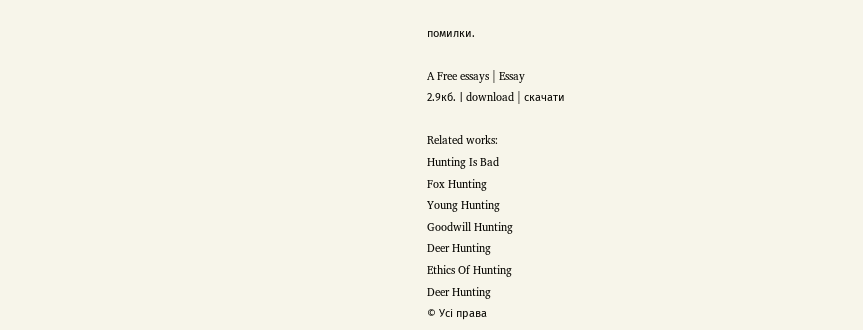помилки.

A Free essays | Essay
2.9кб. | download | скачати

Related works:
Hunting Is Bad
Fox Hunting
Young Hunting
Goodwill Hunting
Deer Hunting
Ethics Of Hunting
Deer Hunting
© Усі права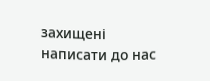захищені
написати до нас